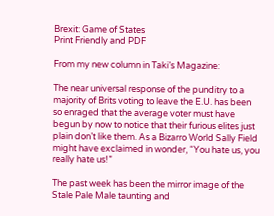Brexit: Game of States
Print Friendly and PDF

From my new column in Taki’s Magazine:

The near universal response of the punditry to a majority of Brits voting to leave the E.U. has been so enraged that the average voter must have begun by now to notice that their furious elites just plain don’t like them. As a Bizarro World Sally Field might have exclaimed in wonder, “You hate us, you really hate us!”

The past week has been the mirror image of the Stale Pale Male taunting and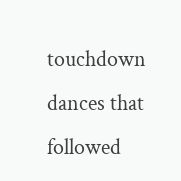touchdown dances that followed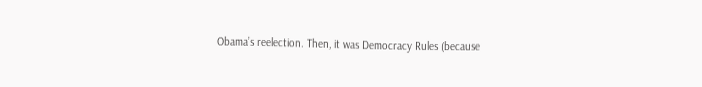Obama’s reelection. Then, it was Democracy Rules (because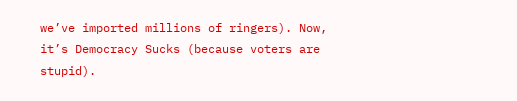we’ve imported millions of ringers). Now, it’s Democracy Sucks (because voters are stupid).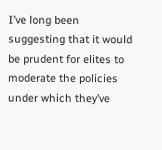I’ve long been suggesting that it would be prudent for elites to moderate the policies under which they’ve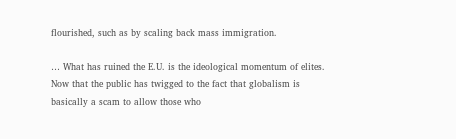flourished, such as by scaling back mass immigration.

… What has ruined the E.U. is the ideological momentum of elites. Now that the public has twigged to the fact that globalism is basically a scam to allow those who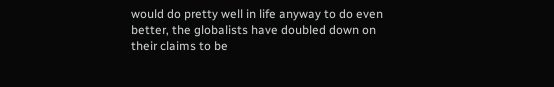would do pretty well in life anyway to do even better, the globalists have doubled down on their claims to be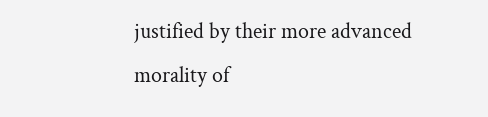justified by their more advanced morality of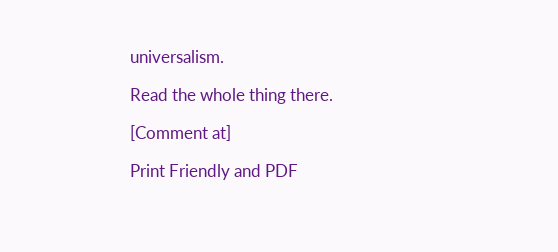universalism.

Read the whole thing there.

[Comment at]

Print Friendly and PDF